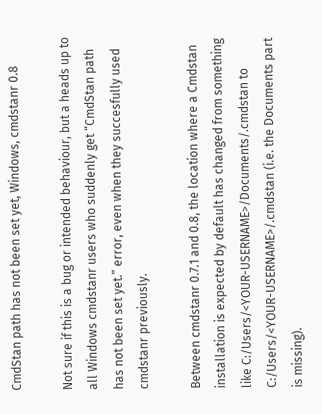CmdStan path has not been set yet, Windows, cmdstanr 0.8

Not sure if this is a bug or intended behaviour, but a heads up to all Windows cmdstanr users who suddenly get “CmdStan path has not been set yet.” error, even when they succesfully used cmdstanr previously.

Between cmdstanr 0.7.1 and 0.8, the location where a Cmdstan installation is expected by default has changed from something like C:/Users/<YOUR-USERNAME>/Documents/.cmdstan to C:/Users/<YOUR-USERNAME>/.cmdstan (i.e. the Documents part is missing).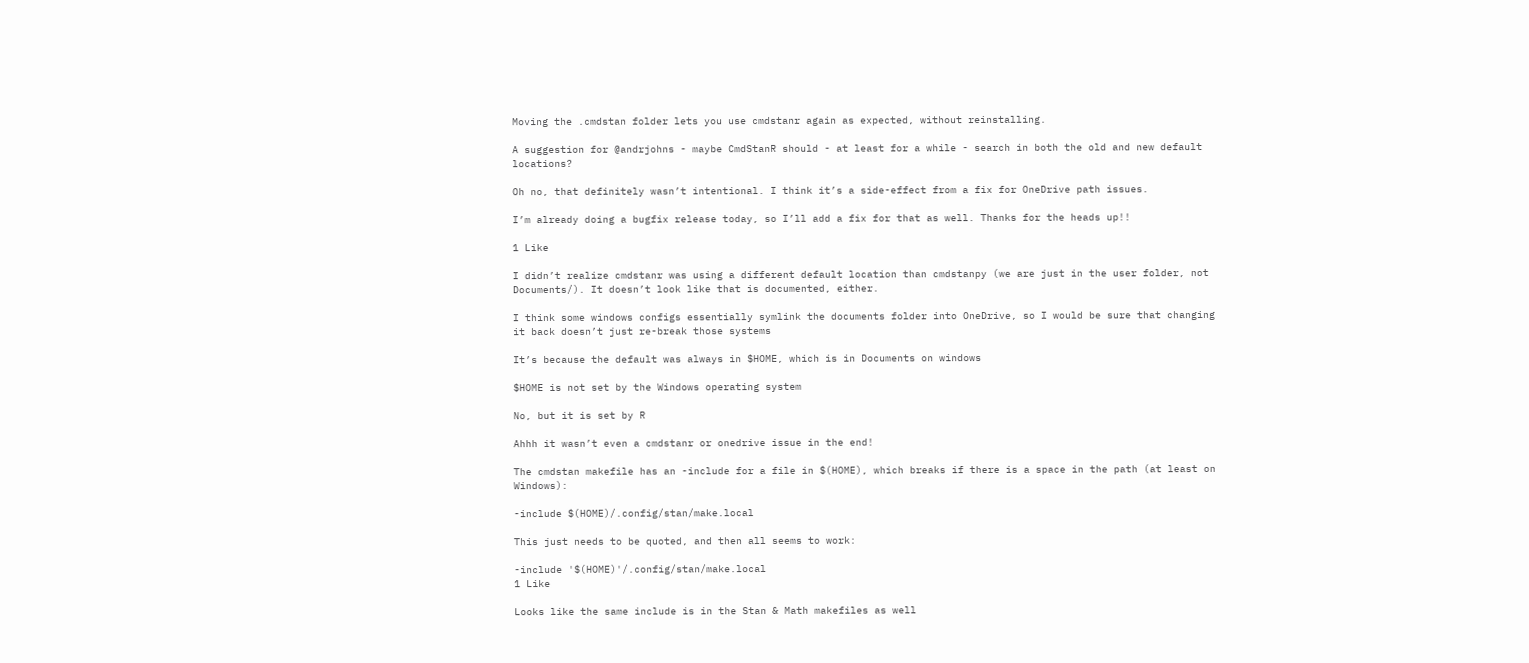Moving the .cmdstan folder lets you use cmdstanr again as expected, without reinstalling.

A suggestion for @andrjohns - maybe CmdStanR should - at least for a while - search in both the old and new default locations?

Oh no, that definitely wasn’t intentional. I think it’s a side-effect from a fix for OneDrive path issues.

I’m already doing a bugfix release today, so I’ll add a fix for that as well. Thanks for the heads up!!

1 Like

I didn’t realize cmdstanr was using a different default location than cmdstanpy (we are just in the user folder, not Documents/). It doesn’t look like that is documented, either.

I think some windows configs essentially symlink the documents folder into OneDrive, so I would be sure that changing it back doesn’t just re-break those systems

It’s because the default was always in $HOME, which is in Documents on windows

$HOME is not set by the Windows operating system

No, but it is set by R

Ahhh it wasn’t even a cmdstanr or onedrive issue in the end!

The cmdstan makefile has an -include for a file in $(HOME), which breaks if there is a space in the path (at least on Windows):

-include $(HOME)/.config/stan/make.local

This just needs to be quoted, and then all seems to work:

-include '$(HOME)'/.config/stan/make.local
1 Like

Looks like the same include is in the Stan & Math makefiles as well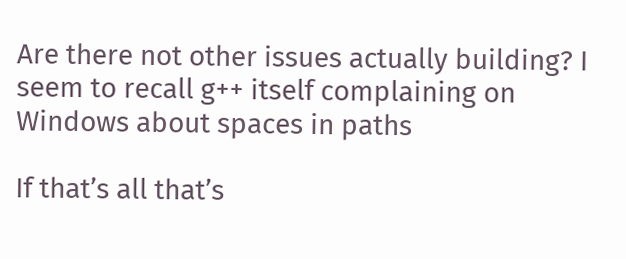Are there not other issues actually building? I seem to recall g++ itself complaining on Windows about spaces in paths

If that’s all that’s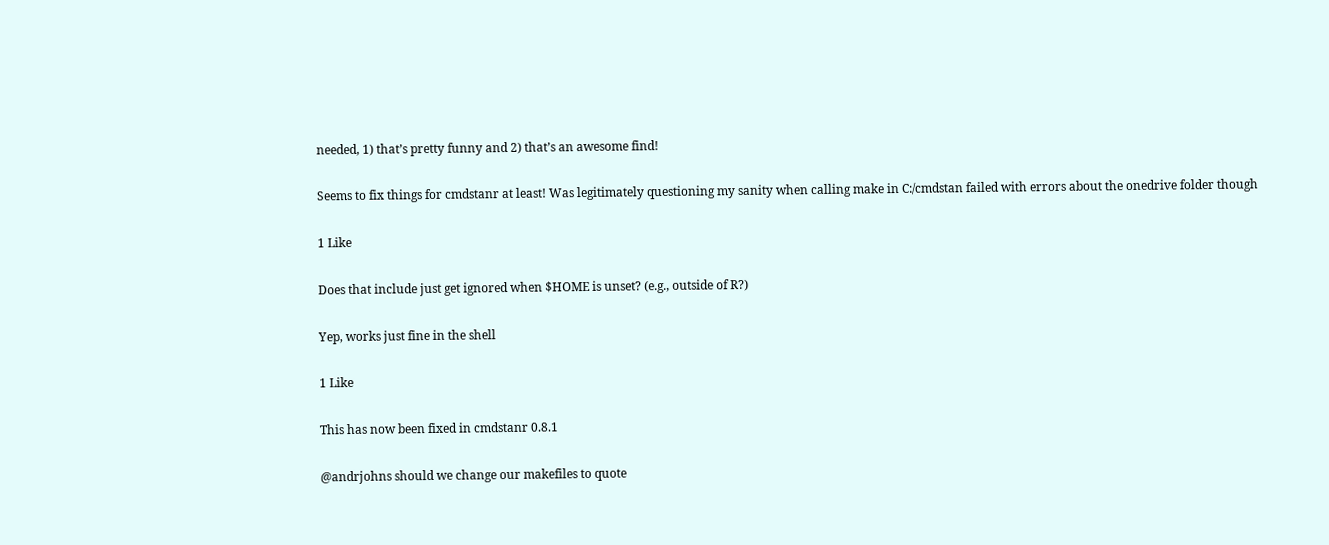needed, 1) that’s pretty funny and 2) that’s an awesome find!

Seems to fix things for cmdstanr at least! Was legitimately questioning my sanity when calling make in C:/cmdstan failed with errors about the onedrive folder though

1 Like

Does that include just get ignored when $HOME is unset? (e.g., outside of R?)

Yep, works just fine in the shell

1 Like

This has now been fixed in cmdstanr 0.8.1

@andrjohns should we change our makefiles to quote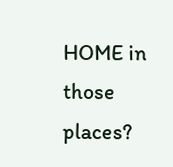HOME in those places?